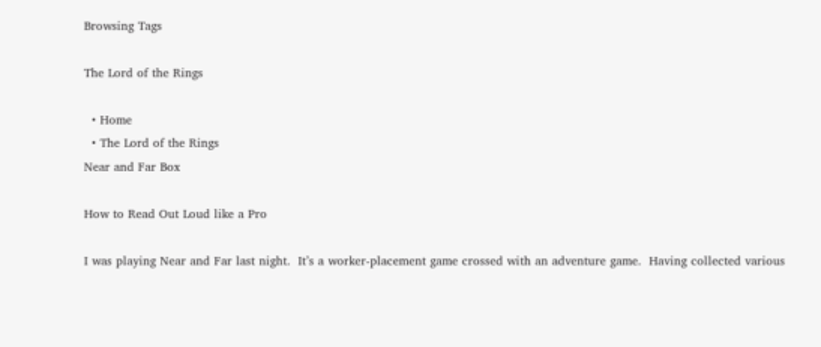Browsing Tags

The Lord of the Rings

  • Home
  • The Lord of the Rings
Near and Far Box

How to Read Out Loud like a Pro

I was playing Near and Far last night.  It’s a worker-placement game crossed with an adventure game.  Having collected various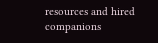resources and hired companions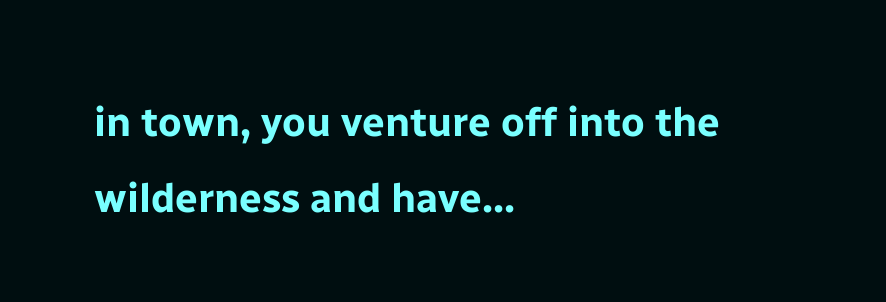in town, you venture off into the wilderness and have...